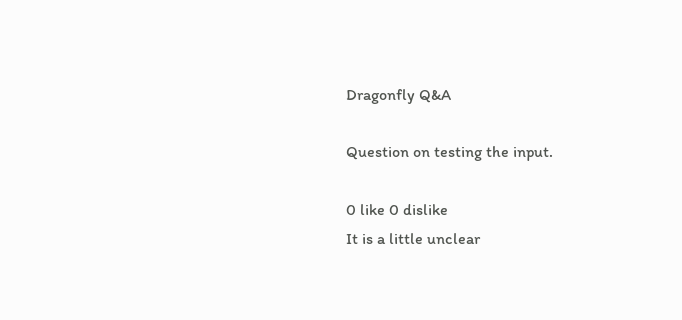Dragonfly Q&A

Question on testing the input.

0 like 0 dislike
It is a little unclear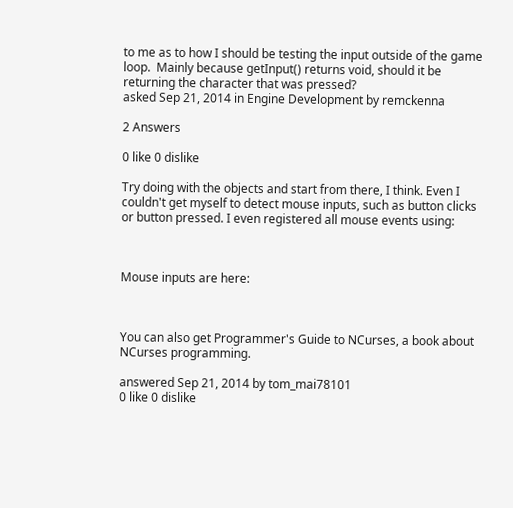to me as to how I should be testing the input outside of the game loop.  Mainly because getInput() returns void, should it be returning the character that was pressed?
asked Sep 21, 2014 in Engine Development by remckenna

2 Answers

0 like 0 dislike

Try doing with the objects and start from there, I think. Even I couldn't get myself to detect mouse inputs, such as button clicks or button pressed. I even registered all mouse events using:



Mouse inputs are here:



You can also get Programmer's Guide to NCurses, a book about NCurses programming.

answered Sep 21, 2014 by tom_mai78101
0 like 0 dislike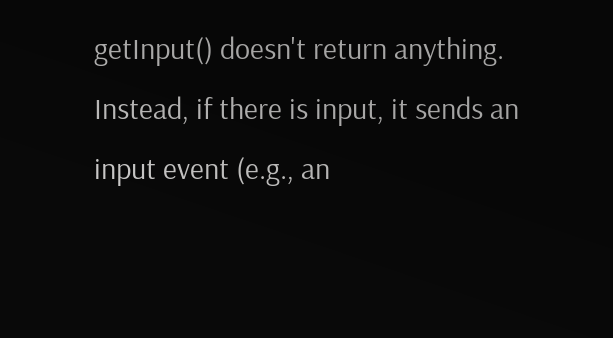getInput() doesn't return anything.  Instead, if there is input, it sends an input event (e.g., an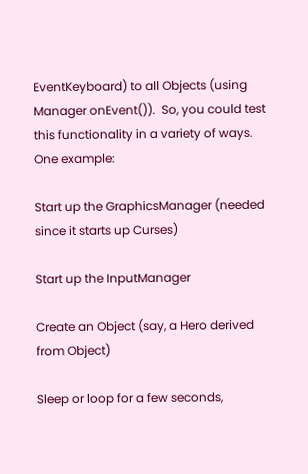EventKeyboard) to all Objects (using Manager onEvent()).  So, you could test this functionality in a variety of ways.  One example:

Start up the GraphicsManager (needed since it starts up Curses)

Start up the InputManager

Create an Object (say, a Hero derived from Object)

Sleep or loop for a few seconds,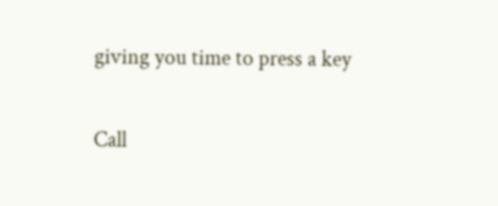giving you time to press a key

Call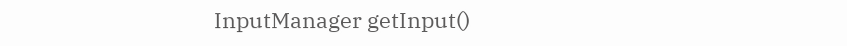InputManager getInput()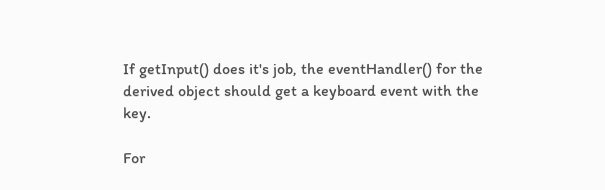If getInput() does it's job, the eventHandler() for the derived object should get a keyboard event with the key.

For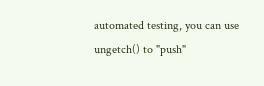automated testing, you can use ungetch() to "push"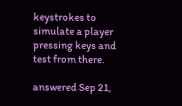keystrokes to simulate a player pressing keys and test from there.

answered Sep 21,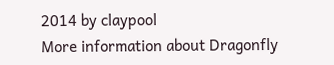2014 by claypool
More information about Dragonfly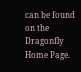can be found on the Dragonfly Home Page.